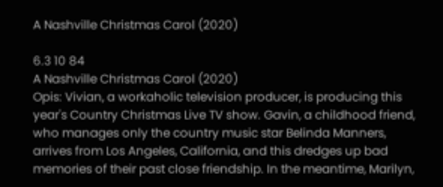A Nashville Christmas Carol (2020)

6.3 10 84
A Nashville Christmas Carol (2020)
Opis: Vivian, a workaholic television producer, is producing this year's Country Christmas Live TV show. Gavin, a childhood friend, who manages only the country music star Belinda Manners, arrives from Los Angeles, California, and this dredges up bad memories of their past close friendship. In the meantime, Marilyn,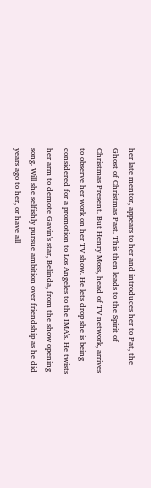her late mentor, appears to her and introduces her to Pat, the Ghost of Christmas Past. This then leads to the Spirit of Christmas Present. But Henry Moss, head of TV network, arrives to observe her work on her TV show. He lets drop she is being considered for a promotion to Los Angeles to the IMA's. He twists her arm to demote Gavin's star, Belinda, from the show opening song. Will she selfishly pursue ambition over friendship as he did years ago to her, or have all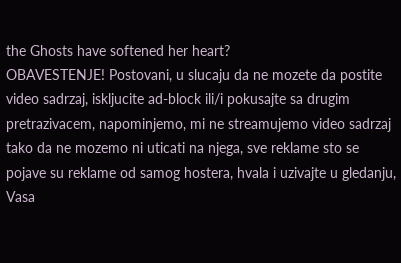the Ghosts have softened her heart?
OBAVESTENJE! Postovani, u slucaju da ne mozete da postite video sadrzaj, iskljucite ad-block ili/i pokusajte sa drugim pretrazivacem, napominjemo, mi ne streamujemo video sadrzaj tako da ne mozemo ni uticati na njega, sve reklame sto se pojave su reklame od samog hostera, hvala i uzivajte u gledanju, Vasa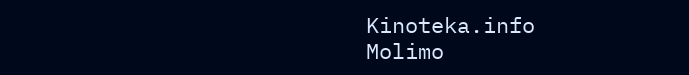Kinoteka.info
Molimo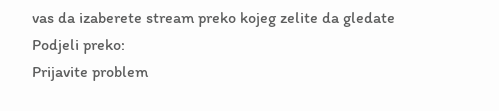vas da izaberete stream preko kojeg zelite da gledate
Podjeli preko:
Prijavite problem